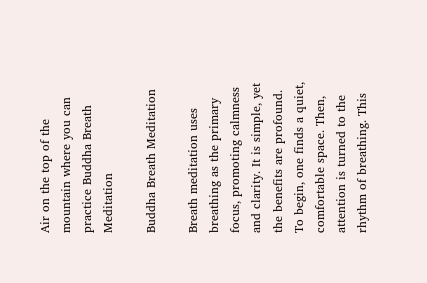Air on the top of the mountain where you can practice Buddha Breath Meditation

Buddha Breath Meditation

Breath meditation uses breathing as the primary focus, promoting calmness and clarity. It is simple, yet the benefits are profound. To begin, one finds a quiet, comfortable space. Then, attention is turned to the rhythm of breathing. This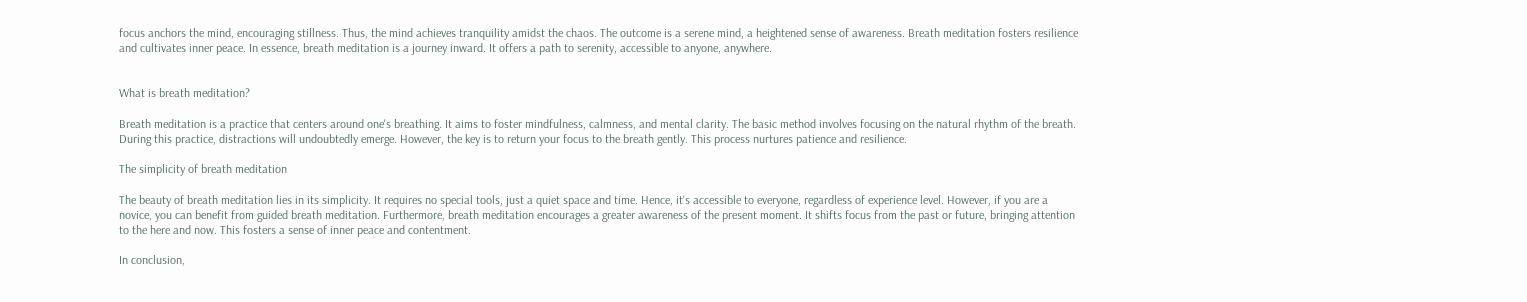focus anchors the mind, encouraging stillness. Thus, the mind achieves tranquility amidst the chaos. The outcome is a serene mind, a heightened sense of awareness. Breath meditation fosters resilience and cultivates inner peace. In essence, breath meditation is a journey inward. It offers a path to serenity, accessible to anyone, anywhere.


What is breath meditation?

Breath meditation is a practice that centers around one's breathing. It aims to foster mindfulness, calmness, and mental clarity. The basic method involves focusing on the natural rhythm of the breath. During this practice, distractions will undoubtedly emerge. However, the key is to return your focus to the breath gently. This process nurtures patience and resilience.

The simplicity of breath meditation

The beauty of breath meditation lies in its simplicity. It requires no special tools, just a quiet space and time. Hence, it's accessible to everyone, regardless of experience level. However, if you are a novice, you can benefit from guided breath meditation. Furthermore, breath meditation encourages a greater awareness of the present moment. It shifts focus from the past or future, bringing attention to the here and now. This fosters a sense of inner peace and contentment.

In conclusion,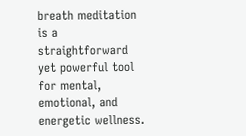breath meditation is a straightforward yet powerful tool for mental, emotional, and energetic wellness.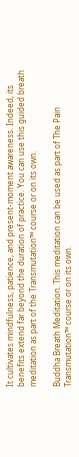It cultivates mindfulness, patience, and present-moment awareness. Indeed, its benefits extend far beyond the duration of practice. You can use this guided breath meditation as part of the Transmutation™ course or on its own.

Buddha Breath Meditation. This meditation can be used as part of The Pain Transmutation™ course or on its own.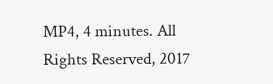MP4, 4 minutes. All Rights Reserved, 2017